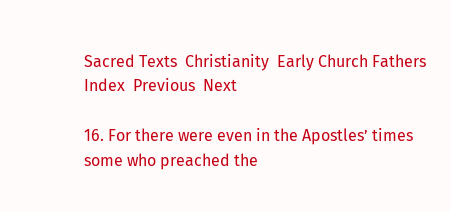Sacred Texts  Christianity  Early Church Fathers  Index  Previous  Next

16. For there were even in the Apostles’ times some who preached the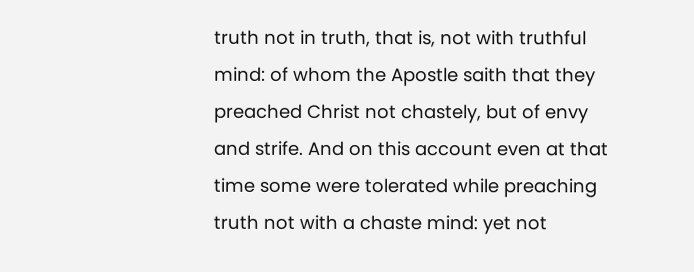truth not in truth, that is, not with truthful mind: of whom the Apostle saith that they preached Christ not chastely, but of envy and strife. And on this account even at that time some were tolerated while preaching truth not with a chaste mind: yet not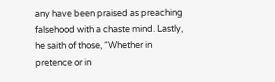any have been praised as preaching falsehood with a chaste mind. Lastly, he saith of those, “Whether in pretence or in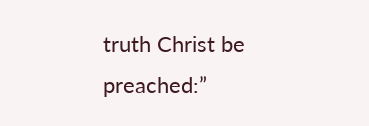truth Christ be preached:”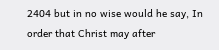2404 but in no wise would he say, In order that Christ may after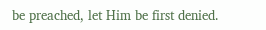be preached, let Him be first denied.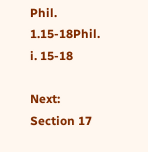Phil. 1.15-18Phil. i. 15-18

Next: Section 17